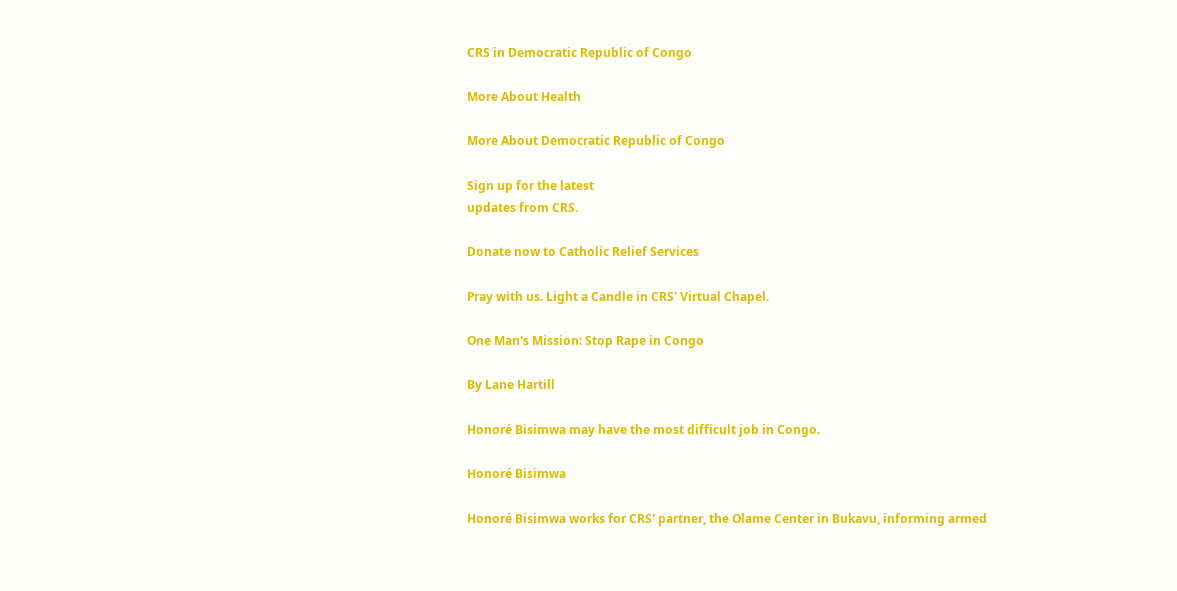CRS in Democratic Republic of Congo

More About Health

More About Democratic Republic of Congo

Sign up for the latest
updates from CRS.

Donate now to Catholic Relief Services

Pray with us. Light a Candle in CRS' Virtual Chapel.

One Man's Mission: Stop Rape in Congo

By Lane Hartill

Honoré Bisimwa may have the most difficult job in Congo.

Honoré Bisimwa

Honoré Bisimwa works for CRS' partner, the Olame Center in Bukavu, informing armed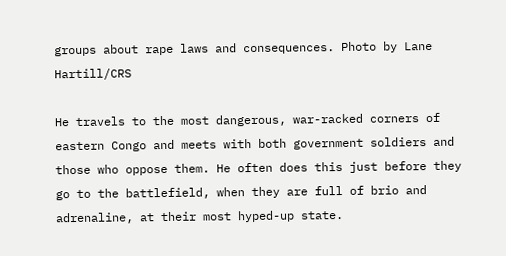groups about rape laws and consequences. Photo by Lane Hartill/CRS

He travels to the most dangerous, war-racked corners of eastern Congo and meets with both government soldiers and those who oppose them. He often does this just before they go to the battlefield, when they are full of brio and adrenaline, at their most hyped-up state.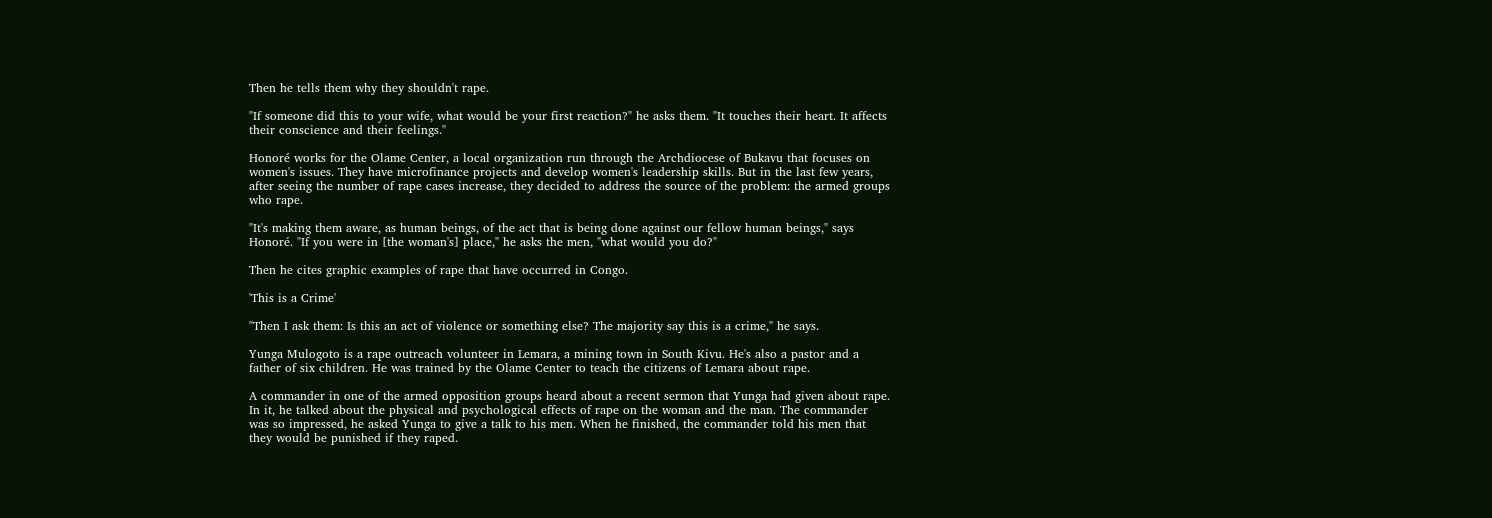Then he tells them why they shouldn't rape.

"If someone did this to your wife, what would be your first reaction?" he asks them. "It touches their heart. It affects their conscience and their feelings."

Honoré works for the Olame Center, a local organization run through the Archdiocese of Bukavu that focuses on women's issues. They have microfinance projects and develop women's leadership skills. But in the last few years, after seeing the number of rape cases increase, they decided to address the source of the problem: the armed groups who rape.

"It's making them aware, as human beings, of the act that is being done against our fellow human beings," says Honoré. "If you were in [the woman's] place," he asks the men, "what would you do?"

Then he cites graphic examples of rape that have occurred in Congo.

'This is a Crime'

"Then I ask them: Is this an act of violence or something else? The majority say this is a crime," he says.

Yunga Mulogoto is a rape outreach volunteer in Lemara, a mining town in South Kivu. He's also a pastor and a father of six children. He was trained by the Olame Center to teach the citizens of Lemara about rape.

A commander in one of the armed opposition groups heard about a recent sermon that Yunga had given about rape. In it, he talked about the physical and psychological effects of rape on the woman and the man. The commander was so impressed, he asked Yunga to give a talk to his men. When he finished, the commander told his men that they would be punished if they raped.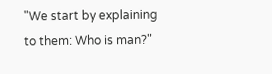"We start by explaining to them: Who is man?"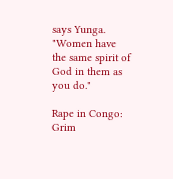says Yunga. "Women have the same spirit of God in them as you do."

Rape in Congo: Grim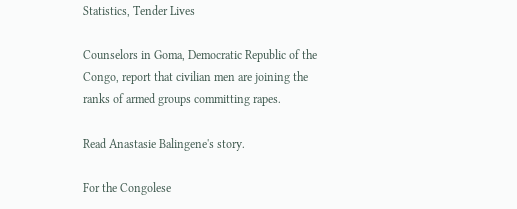Statistics, Tender Lives

Counselors in Goma, Democratic Republic of the Congo, report that civilian men are joining the ranks of armed groups committing rapes.

Read Anastasie Balingene's story.

For the Congolese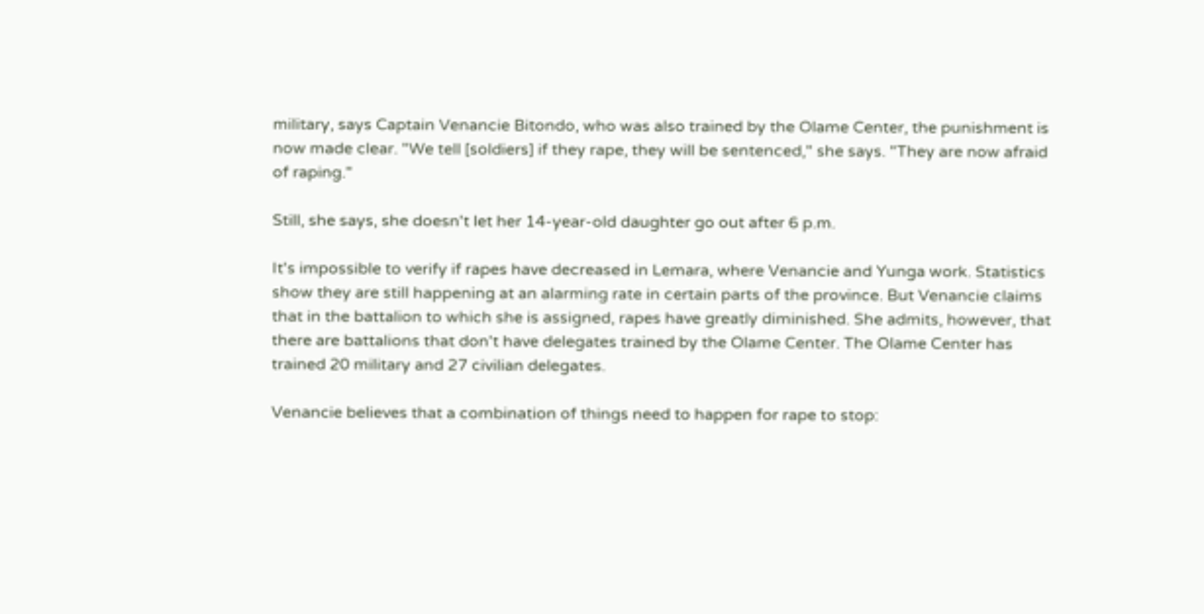military, says Captain Venancie Bitondo, who was also trained by the Olame Center, the punishment is now made clear. "We tell [soldiers] if they rape, they will be sentenced," she says. "They are now afraid of raping."

Still, she says, she doesn't let her 14-year-old daughter go out after 6 p.m.

It's impossible to verify if rapes have decreased in Lemara, where Venancie and Yunga work. Statistics show they are still happening at an alarming rate in certain parts of the province. But Venancie claims that in the battalion to which she is assigned, rapes have greatly diminished. She admits, however, that there are battalions that don't have delegates trained by the Olame Center. The Olame Center has trained 20 military and 27 civilian delegates.

Venancie believes that a combination of things need to happen for rape to stop: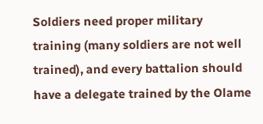Soldiers need proper military training (many soldiers are not well trained), and every battalion should have a delegate trained by the Olame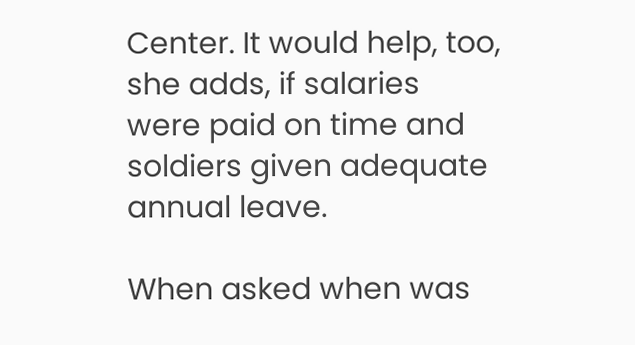Center. It would help, too, she adds, if salaries were paid on time and soldiers given adequate annual leave.

When asked when was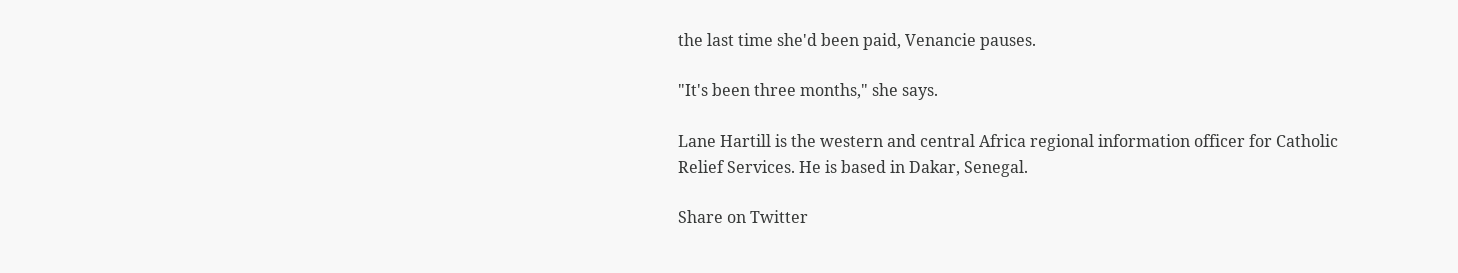the last time she'd been paid, Venancie pauses.

"It's been three months," she says.

Lane Hartill is the western and central Africa regional information officer for Catholic Relief Services. He is based in Dakar, Senegal.

Share on Twitter